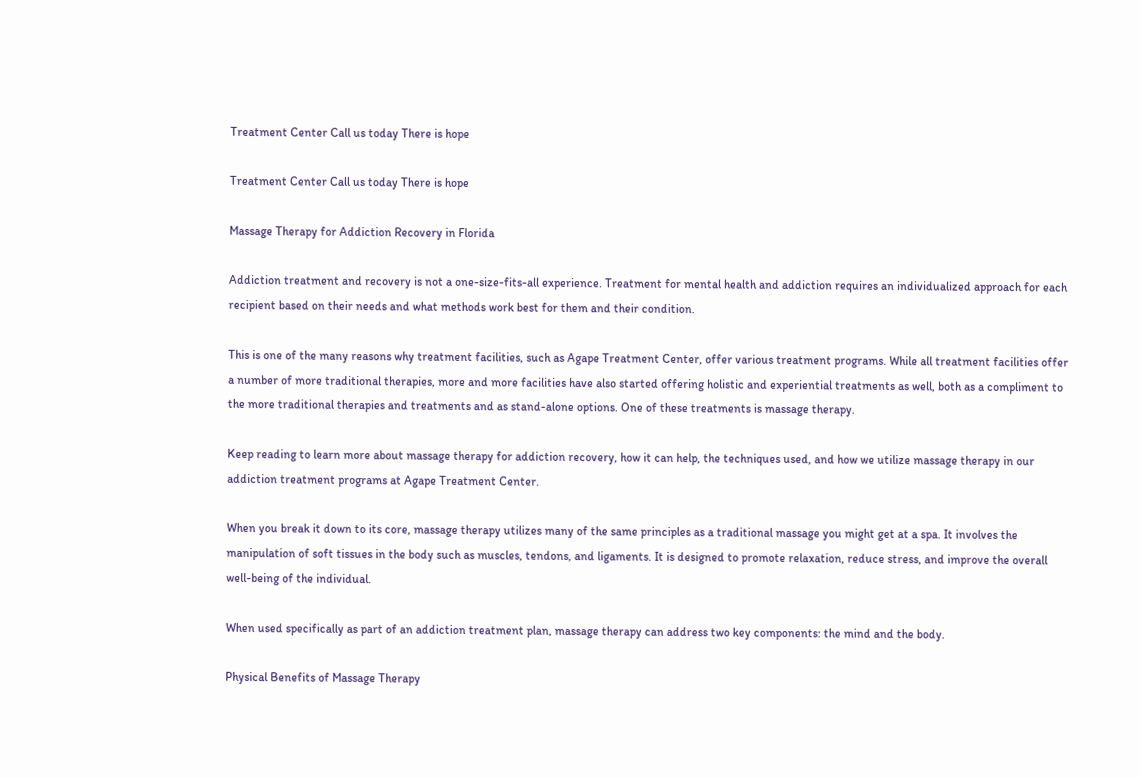Treatment Center Call us today There is hope

Treatment Center Call us today There is hope

Massage Therapy for Addiction Recovery in Florida

Addiction treatment and recovery is not a one-size-fits-all experience. Treatment for mental health and addiction requires an individualized approach for each recipient based on their needs and what methods work best for them and their condition.

This is one of the many reasons why treatment facilities, such as Agape Treatment Center, offer various treatment programs. While all treatment facilities offer a number of more traditional therapies, more and more facilities have also started offering holistic and experiential treatments as well, both as a compliment to the more traditional therapies and treatments and as stand-alone options. One of these treatments is massage therapy.

Keep reading to learn more about massage therapy for addiction recovery, how it can help, the techniques used, and how we utilize massage therapy in our addiction treatment programs at Agape Treatment Center.

When you break it down to its core, massage therapy utilizes many of the same principles as a traditional massage you might get at a spa. It involves the manipulation of soft tissues in the body such as muscles, tendons, and ligaments. It is designed to promote relaxation, reduce stress, and improve the overall well-being of the individual.

When used specifically as part of an addiction treatment plan, massage therapy can address two key components: the mind and the body.

Physical Benefits of Massage Therapy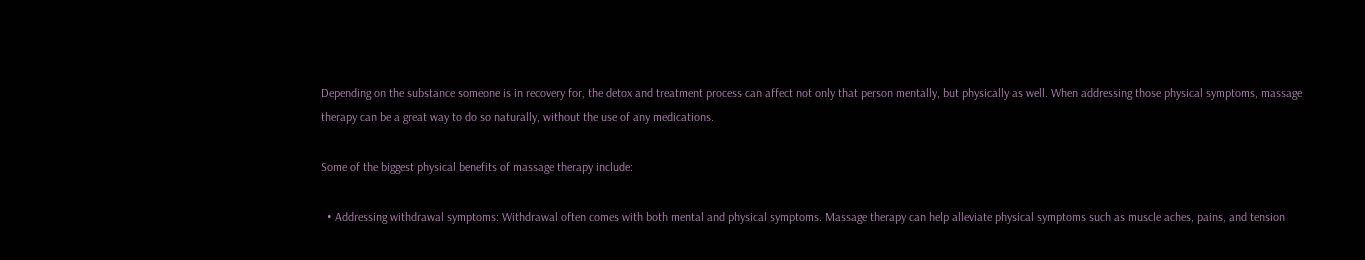Depending on the substance someone is in recovery for, the detox and treatment process can affect not only that person mentally, but physically as well. When addressing those physical symptoms, massage therapy can be a great way to do so naturally, without the use of any medications.

Some of the biggest physical benefits of massage therapy include:

  • Addressing withdrawal symptoms: Withdrawal often comes with both mental and physical symptoms. Massage therapy can help alleviate physical symptoms such as muscle aches, pains, and tension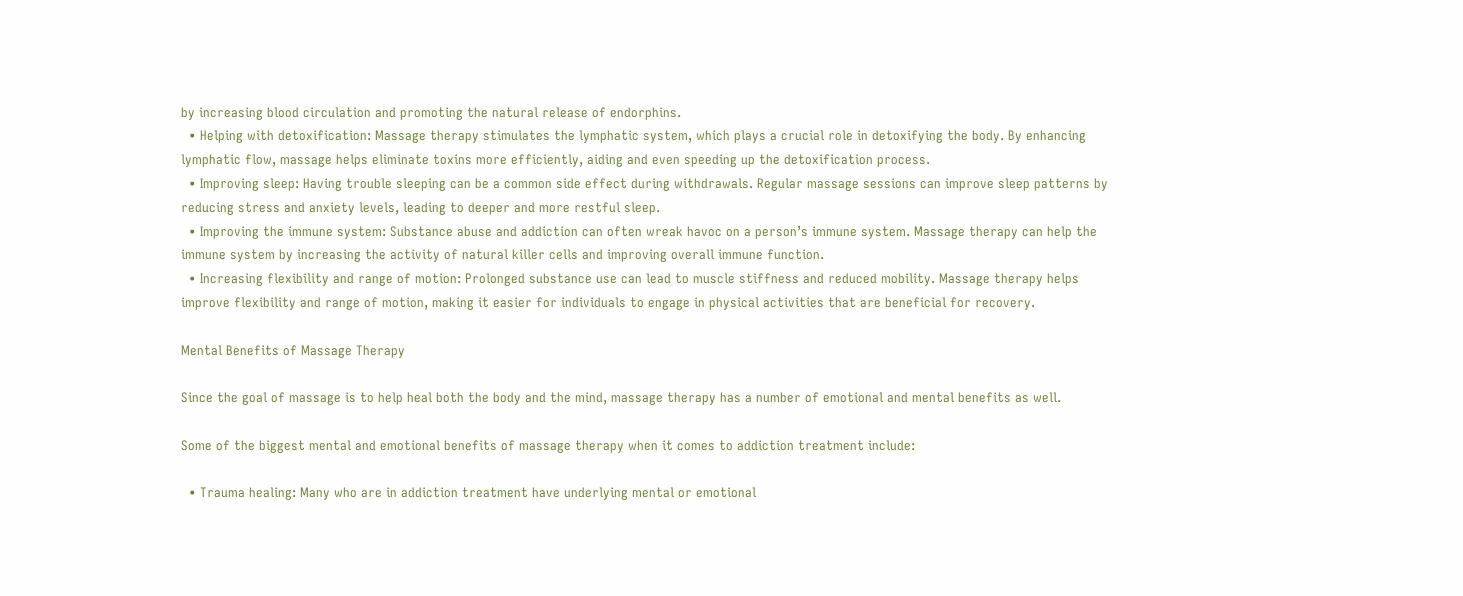by increasing blood circulation and promoting the natural release of endorphins.
  • Helping with detoxification: Massage therapy stimulates the lymphatic system, which plays a crucial role in detoxifying the body. By enhancing lymphatic flow, massage helps eliminate toxins more efficiently, aiding and even speeding up the detoxification process.
  • Improving sleep: Having trouble sleeping can be a common side effect during withdrawals. Regular massage sessions can improve sleep patterns by reducing stress and anxiety levels, leading to deeper and more restful sleep.
  • Improving the immune system: Substance abuse and addiction can often wreak havoc on a person’s immune system. Massage therapy can help the immune system by increasing the activity of natural killer cells and improving overall immune function.
  • Increasing flexibility and range of motion: Prolonged substance use can lead to muscle stiffness and reduced mobility. Massage therapy helps improve flexibility and range of motion, making it easier for individuals to engage in physical activities that are beneficial for recovery.

Mental Benefits of Massage Therapy

Since the goal of massage is to help heal both the body and the mind, massage therapy has a number of emotional and mental benefits as well.

Some of the biggest mental and emotional benefits of massage therapy when it comes to addiction treatment include:

  • Trauma healing: Many who are in addiction treatment have underlying mental or emotional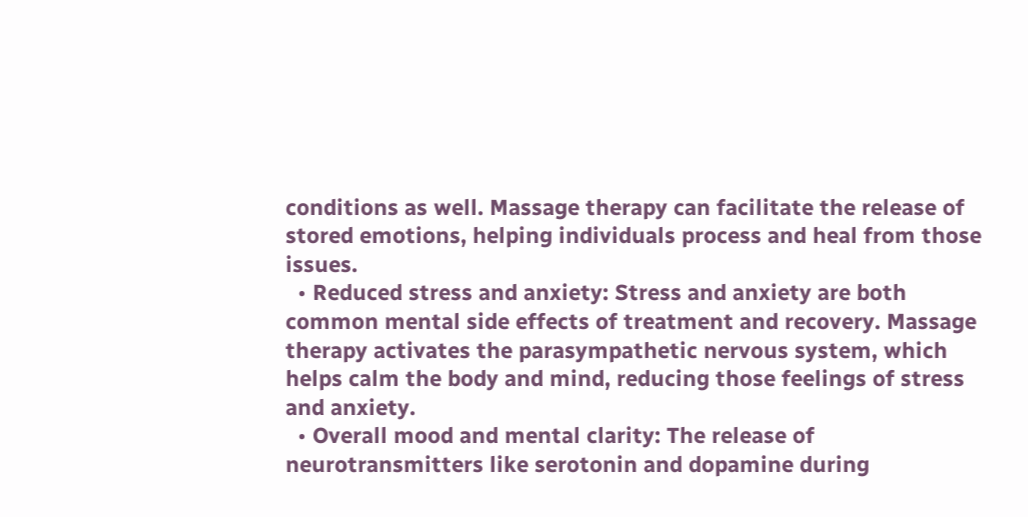conditions as well. Massage therapy can facilitate the release of stored emotions, helping individuals process and heal from those issues.
  • Reduced stress and anxiety: Stress and anxiety are both common mental side effects of treatment and recovery. Massage therapy activates the parasympathetic nervous system, which helps calm the body and mind, reducing those feelings of stress and anxiety.
  • Overall mood and mental clarity: The release of neurotransmitters like serotonin and dopamine during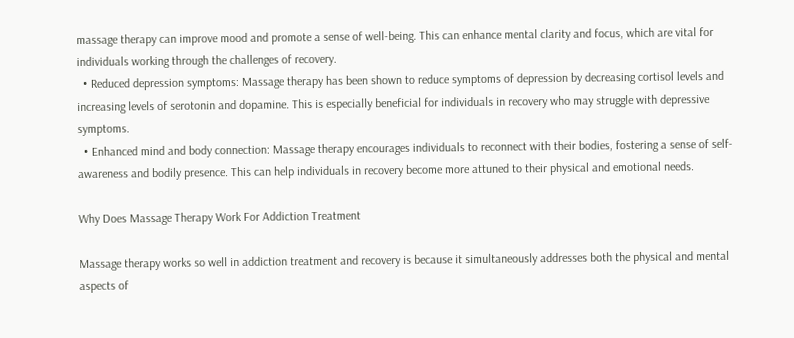massage therapy can improve mood and promote a sense of well-being. This can enhance mental clarity and focus, which are vital for individuals working through the challenges of recovery.
  • Reduced depression symptoms: Massage therapy has been shown to reduce symptoms of depression by decreasing cortisol levels and increasing levels of serotonin and dopamine. This is especially beneficial for individuals in recovery who may struggle with depressive symptoms.
  • Enhanced mind and body connection: Massage therapy encourages individuals to reconnect with their bodies, fostering a sense of self-awareness and bodily presence. This can help individuals in recovery become more attuned to their physical and emotional needs.

Why Does Massage Therapy Work For Addiction Treatment

Massage therapy works so well in addiction treatment and recovery is because it simultaneously addresses both the physical and mental aspects of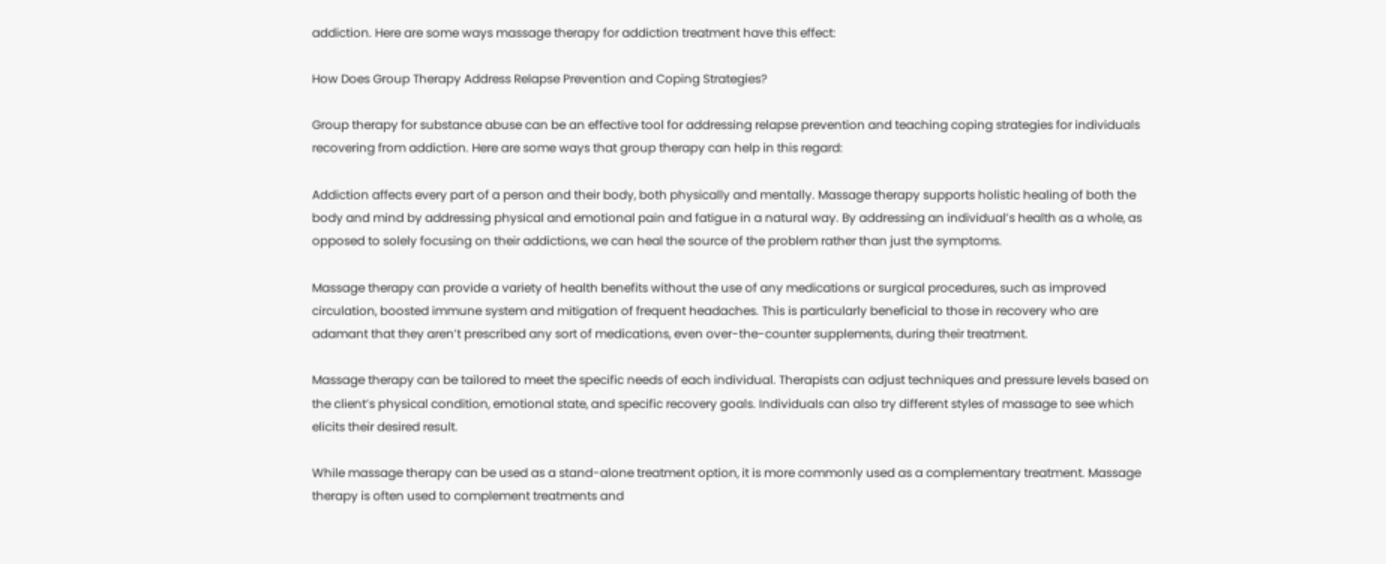addiction. Here are some ways massage therapy for addiction treatment have this effect:

How Does Group Therapy Address Relapse Prevention and Coping Strategies?

Group therapy for substance abuse can be an effective tool for addressing relapse prevention and teaching coping strategies for individuals recovering from addiction. Here are some ways that group therapy can help in this regard:

Addiction affects every part of a person and their body, both physically and mentally. Massage therapy supports holistic healing of both the body and mind by addressing physical and emotional pain and fatigue in a natural way. By addressing an individual’s health as a whole, as opposed to solely focusing on their addictions, we can heal the source of the problem rather than just the symptoms.

Massage therapy can provide a variety of health benefits without the use of any medications or surgical procedures, such as improved circulation, boosted immune system and mitigation of frequent headaches. This is particularly beneficial to those in recovery who are adamant that they aren’t prescribed any sort of medications, even over-the-counter supplements, during their treatment.

Massage therapy can be tailored to meet the specific needs of each individual. Therapists can adjust techniques and pressure levels based on the client’s physical condition, emotional state, and specific recovery goals. Individuals can also try different styles of massage to see which elicits their desired result.

While massage therapy can be used as a stand-alone treatment option, it is more commonly used as a complementary treatment. Massage therapy is often used to complement treatments and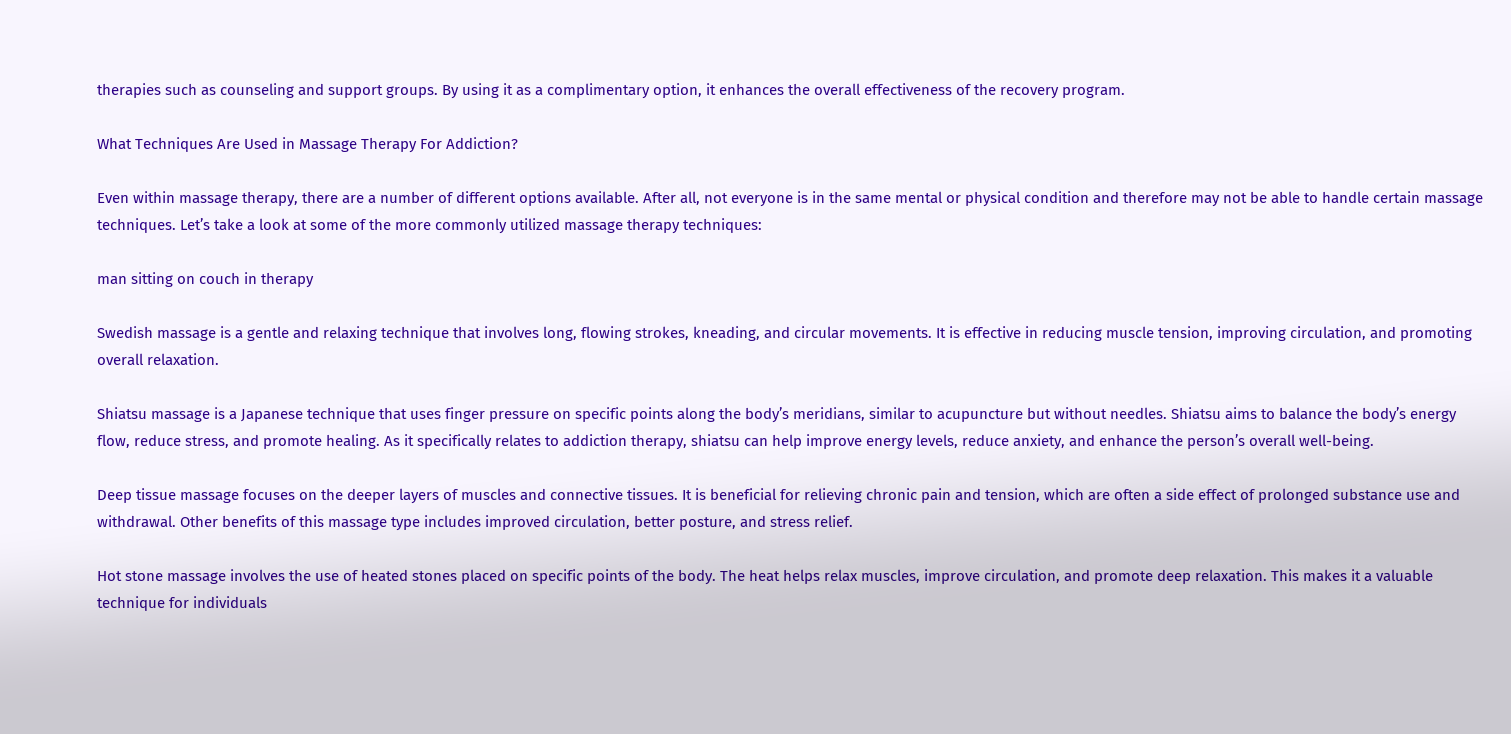therapies such as counseling and support groups. By using it as a complimentary option, it enhances the overall effectiveness of the recovery program.

What Techniques Are Used in Massage Therapy For Addiction?

Even within massage therapy, there are a number of different options available. After all, not everyone is in the same mental or physical condition and therefore may not be able to handle certain massage techniques. Let’s take a look at some of the more commonly utilized massage therapy techniques:

man sitting on couch in therapy

Swedish massage is a gentle and relaxing technique that involves long, flowing strokes, kneading, and circular movements. It is effective in reducing muscle tension, improving circulation, and promoting overall relaxation.

Shiatsu massage is a Japanese technique that uses finger pressure on specific points along the body’s meridians, similar to acupuncture but without needles. Shiatsu aims to balance the body’s energy flow, reduce stress, and promote healing. As it specifically relates to addiction therapy, shiatsu can help improve energy levels, reduce anxiety, and enhance the person’s overall well-being.

Deep tissue massage focuses on the deeper layers of muscles and connective tissues. It is beneficial for relieving chronic pain and tension, which are often a side effect of prolonged substance use and withdrawal. Other benefits of this massage type includes improved circulation, better posture, and stress relief.

Hot stone massage involves the use of heated stones placed on specific points of the body. The heat helps relax muscles, improve circulation, and promote deep relaxation. This makes it a valuable technique for individuals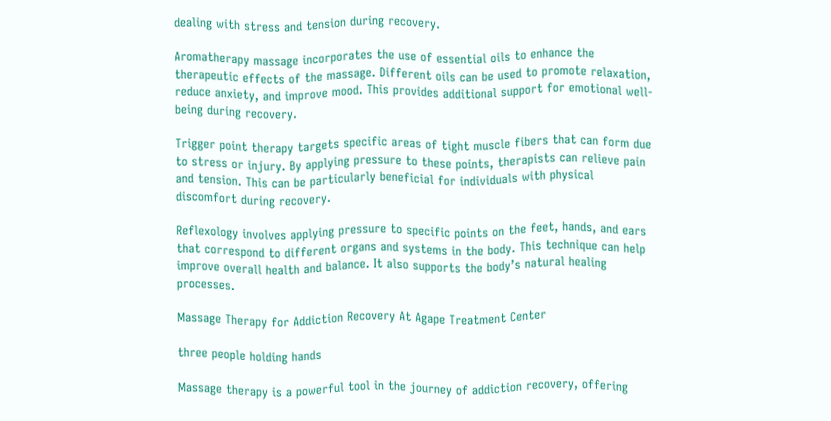dealing with stress and tension during recovery.

Aromatherapy massage incorporates the use of essential oils to enhance the therapeutic effects of the massage. Different oils can be used to promote relaxation, reduce anxiety, and improve mood. This provides additional support for emotional well-being during recovery.

Trigger point therapy targets specific areas of tight muscle fibers that can form due to stress or injury. By applying pressure to these points, therapists can relieve pain and tension. This can be particularly beneficial for individuals with physical discomfort during recovery.

Reflexology involves applying pressure to specific points on the feet, hands, and ears that correspond to different organs and systems in the body. This technique can help improve overall health and balance. It also supports the body’s natural healing processes.

Massage Therapy for Addiction Recovery At Agape Treatment Center

three people holding hands

Massage therapy is a powerful tool in the journey of addiction recovery, offering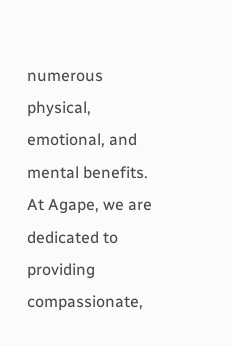numerous physical, emotional, and mental benefits. At Agape, we are dedicated to providing compassionate,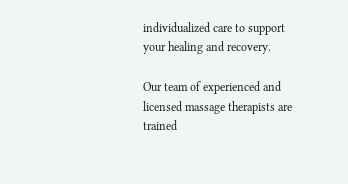individualized care to support your healing and recovery.

Our team of experienced and licensed massage therapists are trained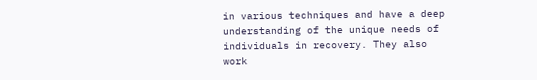in various techniques and have a deep understanding of the unique needs of individuals in recovery. They also work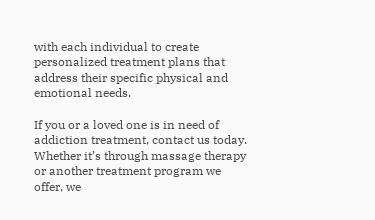with each individual to create personalized treatment plans that address their specific physical and emotional needs.

If you or a loved one is in need of addiction treatment, contact us today. Whether it’s through massage therapy or another treatment program we offer, we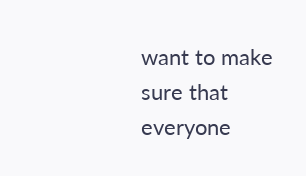want to make sure that everyone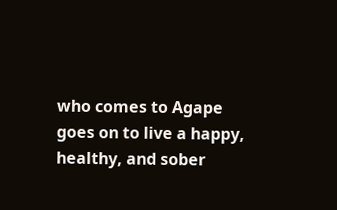who comes to Agape goes on to live a happy, healthy, and sober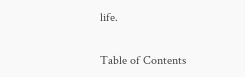life.

Table of Contents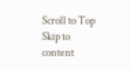Scroll to Top
Skip to content